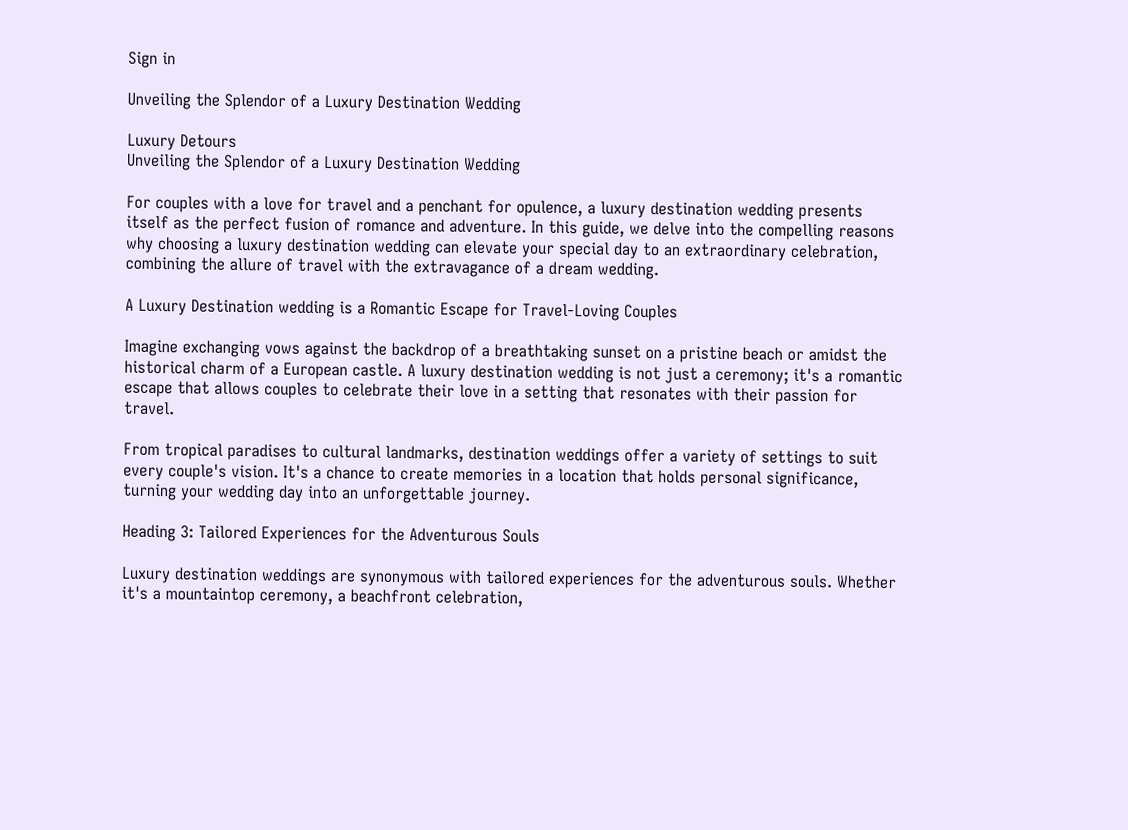Sign in

Unveiling the Splendor of a Luxury Destination Wedding

Luxury Detours
Unveiling the Splendor of a Luxury Destination Wedding

For couples with a love for travel and a penchant for opulence, a luxury destination wedding presents itself as the perfect fusion of romance and adventure. In this guide, we delve into the compelling reasons why choosing a luxury destination wedding can elevate your special day to an extraordinary celebration, combining the allure of travel with the extravagance of a dream wedding.

A Luxury Destination wedding is a Romantic Escape for Travel-Loving Couples

Imagine exchanging vows against the backdrop of a breathtaking sunset on a pristine beach or amidst the historical charm of a European castle. A luxury destination wedding is not just a ceremony; it's a romantic escape that allows couples to celebrate their love in a setting that resonates with their passion for travel.

From tropical paradises to cultural landmarks, destination weddings offer a variety of settings to suit every couple's vision. It's a chance to create memories in a location that holds personal significance, turning your wedding day into an unforgettable journey.

Heading 3: Tailored Experiences for the Adventurous Souls

Luxury destination weddings are synonymous with tailored experiences for the adventurous souls. Whether it's a mountaintop ceremony, a beachfront celebration,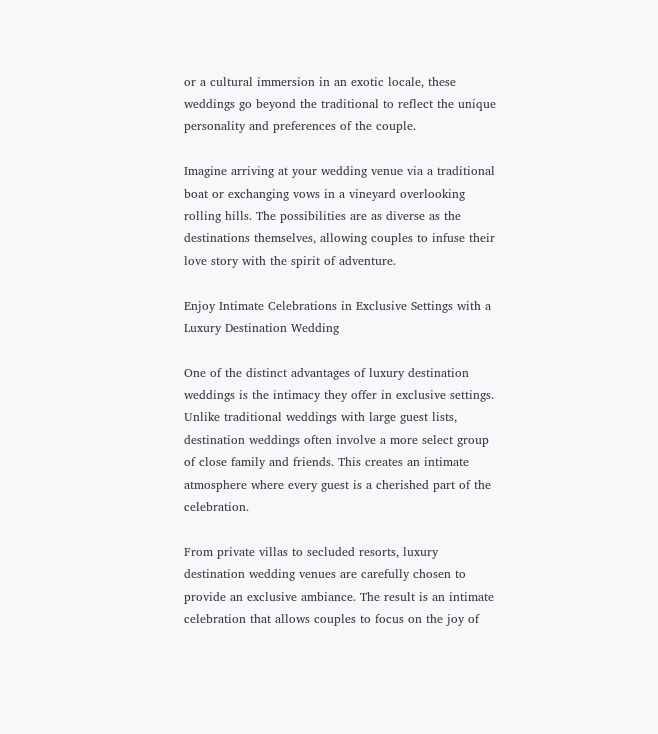or a cultural immersion in an exotic locale, these weddings go beyond the traditional to reflect the unique personality and preferences of the couple.

Imagine arriving at your wedding venue via a traditional boat or exchanging vows in a vineyard overlooking rolling hills. The possibilities are as diverse as the destinations themselves, allowing couples to infuse their love story with the spirit of adventure.

Enjoy Intimate Celebrations in Exclusive Settings with a Luxury Destination Wedding

One of the distinct advantages of luxury destination weddings is the intimacy they offer in exclusive settings. Unlike traditional weddings with large guest lists, destination weddings often involve a more select group of close family and friends. This creates an intimate atmosphere where every guest is a cherished part of the celebration.

From private villas to secluded resorts, luxury destination wedding venues are carefully chosen to provide an exclusive ambiance. The result is an intimate celebration that allows couples to focus on the joy of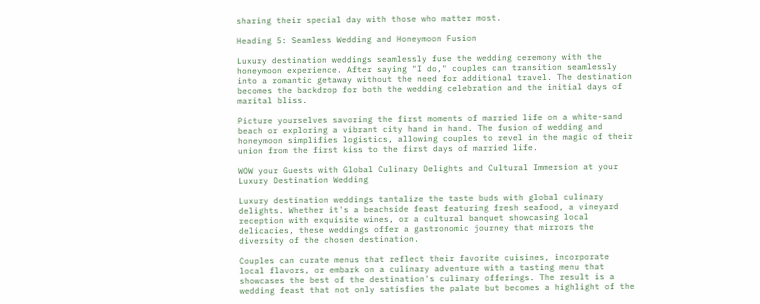sharing their special day with those who matter most.

Heading 5: Seamless Wedding and Honeymoon Fusion

Luxury destination weddings seamlessly fuse the wedding ceremony with the honeymoon experience. After saying "I do," couples can transition seamlessly into a romantic getaway without the need for additional travel. The destination becomes the backdrop for both the wedding celebration and the initial days of marital bliss.

Picture yourselves savoring the first moments of married life on a white-sand beach or exploring a vibrant city hand in hand. The fusion of wedding and honeymoon simplifies logistics, allowing couples to revel in the magic of their union from the first kiss to the first days of married life.

WOW your Guests with Global Culinary Delights and Cultural Immersion at your Luxury Destination Wedding

Luxury destination weddings tantalize the taste buds with global culinary delights. Whether it's a beachside feast featuring fresh seafood, a vineyard reception with exquisite wines, or a cultural banquet showcasing local delicacies, these weddings offer a gastronomic journey that mirrors the diversity of the chosen destination.

Couples can curate menus that reflect their favorite cuisines, incorporate local flavors, or embark on a culinary adventure with a tasting menu that showcases the best of the destination's culinary offerings. The result is a wedding feast that not only satisfies the palate but becomes a highlight of the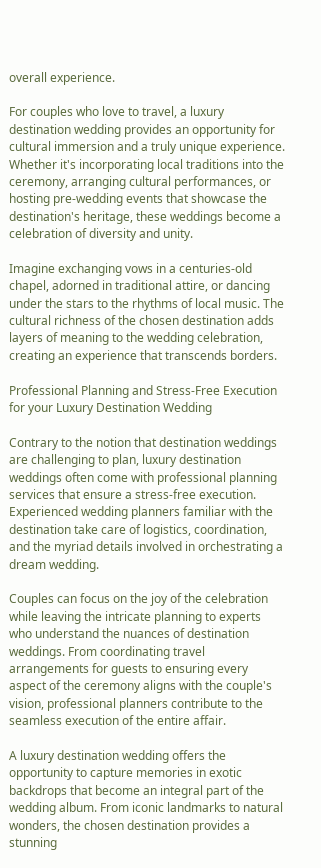overall experience.

For couples who love to travel, a luxury destination wedding provides an opportunity for cultural immersion and a truly unique experience. Whether it's incorporating local traditions into the ceremony, arranging cultural performances, or hosting pre-wedding events that showcase the destination's heritage, these weddings become a celebration of diversity and unity.

Imagine exchanging vows in a centuries-old chapel, adorned in traditional attire, or dancing under the stars to the rhythms of local music. The cultural richness of the chosen destination adds layers of meaning to the wedding celebration, creating an experience that transcends borders.

Professional Planning and Stress-Free Execution for your Luxury Destination Wedding

Contrary to the notion that destination weddings are challenging to plan, luxury destination weddings often come with professional planning services that ensure a stress-free execution. Experienced wedding planners familiar with the destination take care of logistics, coordination, and the myriad details involved in orchestrating a dream wedding.

Couples can focus on the joy of the celebration while leaving the intricate planning to experts who understand the nuances of destination weddings. From coordinating travel arrangements for guests to ensuring every aspect of the ceremony aligns with the couple's vision, professional planners contribute to the seamless execution of the entire affair.

A luxury destination wedding offers the opportunity to capture memories in exotic backdrops that become an integral part of the wedding album. From iconic landmarks to natural wonders, the chosen destination provides a stunning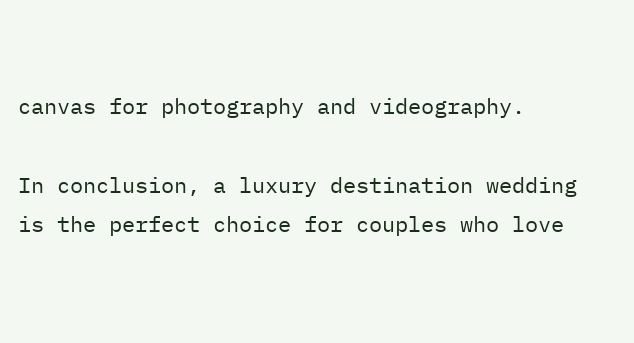canvas for photography and videography.

In conclusion, a luxury destination wedding is the perfect choice for couples who love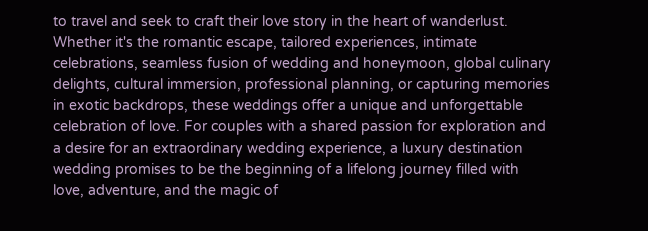to travel and seek to craft their love story in the heart of wanderlust. Whether it's the romantic escape, tailored experiences, intimate celebrations, seamless fusion of wedding and honeymoon, global culinary delights, cultural immersion, professional planning, or capturing memories in exotic backdrops, these weddings offer a unique and unforgettable celebration of love. For couples with a shared passion for exploration and a desire for an extraordinary wedding experience, a luxury destination wedding promises to be the beginning of a lifelong journey filled with love, adventure, and the magic of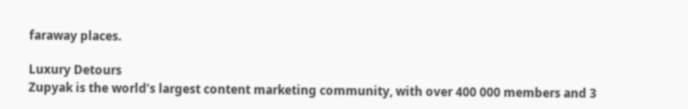faraway places.

Luxury Detours
Zupyak is the world’s largest content marketing community, with over 400 000 members and 3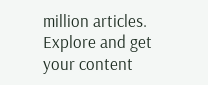million articles. Explore and get your content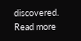discovered.
Read more